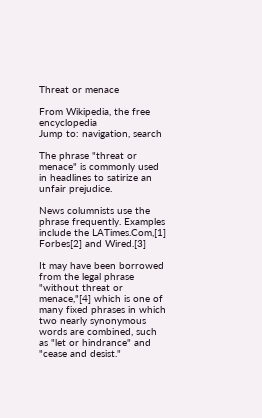Threat or menace

From Wikipedia, the free encyclopedia
Jump to: navigation, search

The phrase "threat or menace" is commonly used in headlines to satirize an unfair prejudice.

News columnists use the phrase frequently. Examples include the LATimes.Com,[1] Forbes[2] and Wired.[3]

It may have been borrowed from the legal phrase "without threat or menace,"[4] which is one of many fixed phrases in which two nearly synonymous words are combined, such as "let or hindrance" and "cease and desist."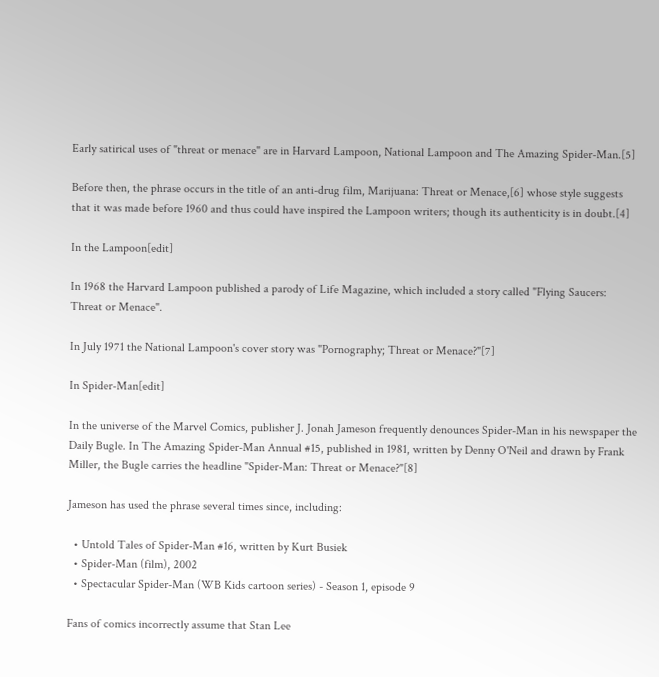Early satirical uses of "threat or menace" are in Harvard Lampoon, National Lampoon and The Amazing Spider-Man.[5]

Before then, the phrase occurs in the title of an anti-drug film, Marijuana: Threat or Menace,[6] whose style suggests that it was made before 1960 and thus could have inspired the Lampoon writers; though its authenticity is in doubt.[4]

In the Lampoon[edit]

In 1968 the Harvard Lampoon published a parody of Life Magazine, which included a story called "Flying Saucers: Threat or Menace".

In July 1971 the National Lampoon's cover story was "Pornography; Threat or Menace?"[7]

In Spider-Man[edit]

In the universe of the Marvel Comics, publisher J. Jonah Jameson frequently denounces Spider-Man in his newspaper the Daily Bugle. In The Amazing Spider-Man Annual #15, published in 1981, written by Denny O'Neil and drawn by Frank Miller, the Bugle carries the headline "Spider-Man: Threat or Menace?"[8]

Jameson has used the phrase several times since, including:

  • Untold Tales of Spider-Man #16, written by Kurt Busiek
  • Spider-Man (film), 2002
  • Spectacular Spider-Man (WB Kids cartoon series) - Season 1, episode 9

Fans of comics incorrectly assume that Stan Lee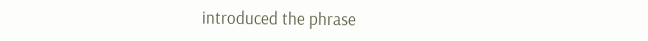introduced the phrase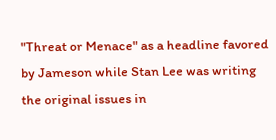"Threat or Menace" as a headline favored by Jameson while Stan Lee was writing the original issues in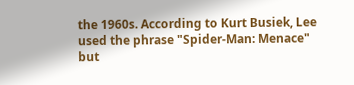the 1960s. According to Kurt Busiek, Lee used the phrase "Spider-Man: Menace" but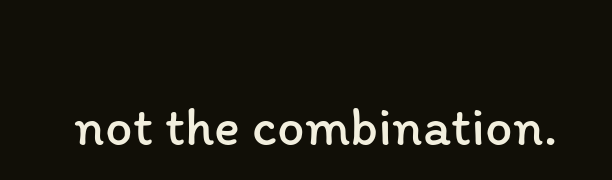not the combination.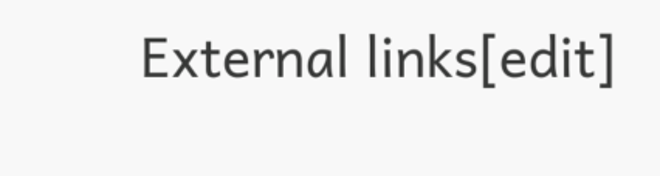External links[edit]